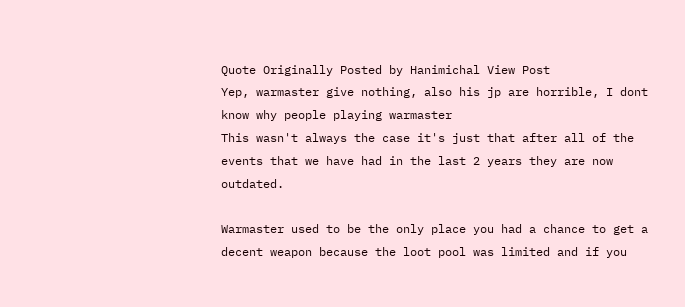Quote Originally Posted by Hanimichal View Post
Yep, warmaster give nothing, also his jp are horrible, I dont know why people playing warmaster
This wasn't always the case it's just that after all of the events that we have had in the last 2 years they are now outdated.

Warmaster used to be the only place you had a chance to get a decent weapon because the loot pool was limited and if you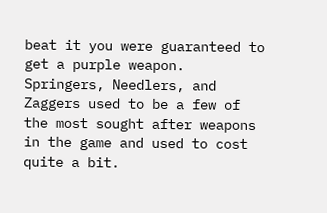beat it you were guaranteed to get a purple weapon. Springers, Needlers, and Zaggers used to be a few of the most sought after weapons in the game and used to cost quite a bit.